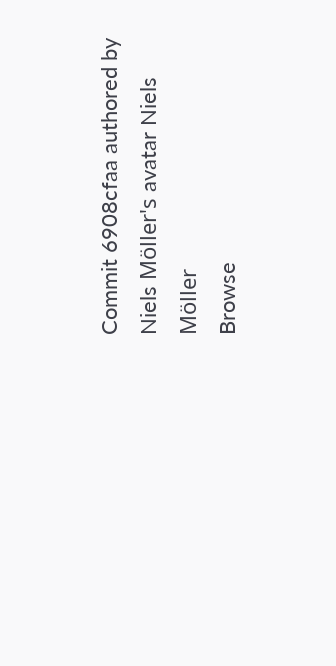Commit 6908cfaa authored by Niels Möller's avatar Niels Möller
Browse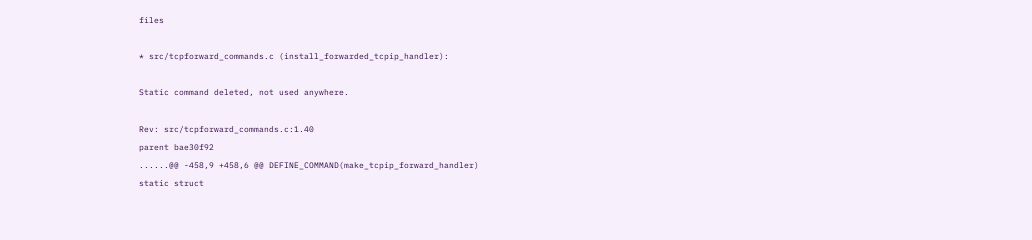files

* src/tcpforward_commands.c (install_forwarded_tcpip_handler):

Static command deleted, not used anywhere.

Rev: src/tcpforward_commands.c:1.40
parent bae30f92
......@@ -458,9 +458,6 @@ DEFINE_COMMAND(make_tcpip_forward_handler)
static struct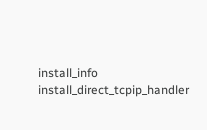install_info install_direct_tcpip_handler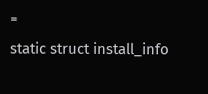=
static struct install_info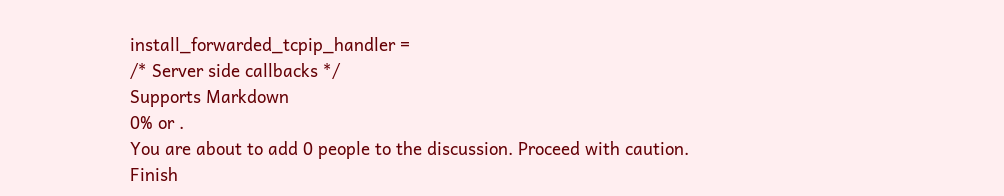install_forwarded_tcpip_handler =
/* Server side callbacks */
Supports Markdown
0% or .
You are about to add 0 people to the discussion. Proceed with caution.
Finish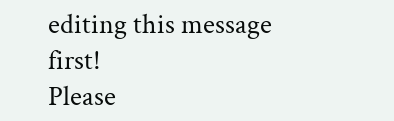editing this message first!
Please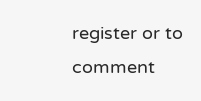register or to comment